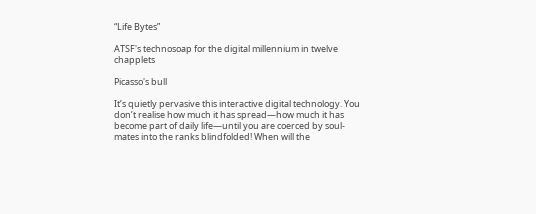“Life Bytes”

ATSF's technosoap for the digital millennium in twelve chapplets

Picasso's bull

It’s quietly pervasive this interactive digital technology. You don’t realise how much it has spread—how much it has become part of daily life—until you are coerced by soul-mates into the ranks blindfolded! When will the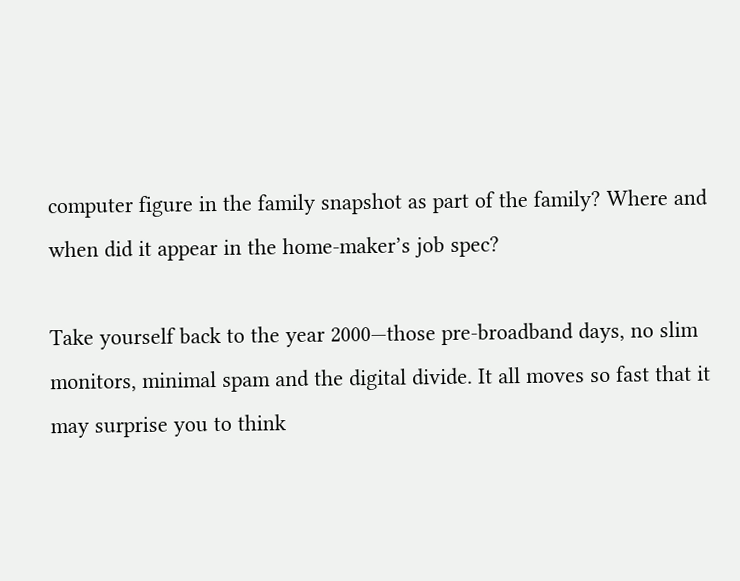computer figure in the family snapshot as part of the family? Where and when did it appear in the home-maker’s job spec?

Take yourself back to the year 2000—those pre-broadband days, no slim monitors, minimal spam and the digital divide. It all moves so fast that it may surprise you to think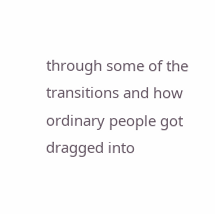through some of the transitions and how ordinary people got dragged into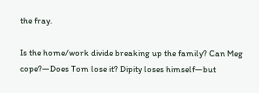the fray.

Is the home/work divide breaking up the family? Can Meg cope?—Does Tom lose it? Dipity loses himself—but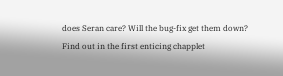does Seran care? Will the bug-fix get them down? Find out in the first enticing chapplet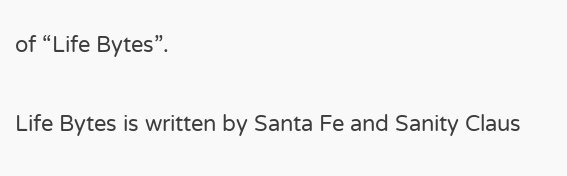of “Life Bytes”.

Life Bytes is written by Santa Fe and Sanity Claus